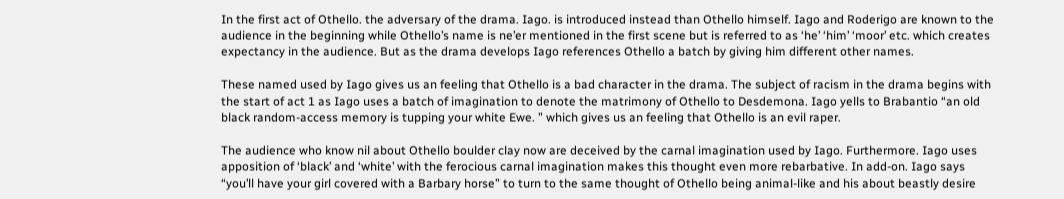In the first act of Othello. the adversary of the drama. Iago. is introduced instead than Othello himself. Iago and Roderigo are known to the audience in the beginning while Othello’s name is ne’er mentioned in the first scene but is referred to as ‘he’ ‘him’ ‘moor’ etc. which creates expectancy in the audience. But as the drama develops Iago references Othello a batch by giving him different other names.

These named used by Iago gives us an feeling that Othello is a bad character in the drama. The subject of racism in the drama begins with the start of act 1 as Iago uses a batch of imagination to denote the matrimony of Othello to Desdemona. Iago yells to Brabantio “an old black random-access memory is tupping your white Ewe. ” which gives us an feeling that Othello is an evil raper.

The audience who know nil about Othello boulder clay now are deceived by the carnal imagination used by Iago. Furthermore. Iago uses apposition of ‘black’ and ‘white’ with the ferocious carnal imagination makes this thought even more rebarbative. In add-on. Iago says “you’ll have your girl covered with a Barbary horse” to turn to the same thought of Othello being animal-like and his about beastly desire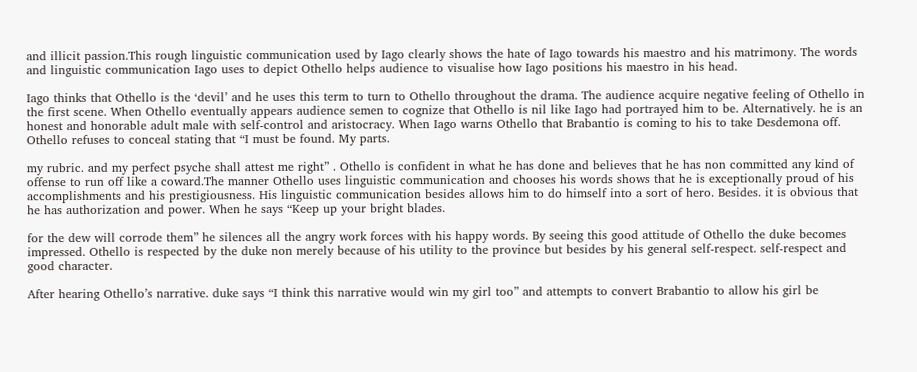and illicit passion.This rough linguistic communication used by Iago clearly shows the hate of Iago towards his maestro and his matrimony. The words and linguistic communication Iago uses to depict Othello helps audience to visualise how Iago positions his maestro in his head.

Iago thinks that Othello is the ‘devil’ and he uses this term to turn to Othello throughout the drama. The audience acquire negative feeling of Othello in the first scene. When Othello eventually appears audience semen to cognize that Othello is nil like Iago had portrayed him to be. Alternatively. he is an honest and honorable adult male with self-control and aristocracy. When Iago warns Othello that Brabantio is coming to his to take Desdemona off. Othello refuses to conceal stating that “I must be found. My parts.

my rubric. and my perfect psyche shall attest me right” . Othello is confident in what he has done and believes that he has non committed any kind of offense to run off like a coward.The manner Othello uses linguistic communication and chooses his words shows that he is exceptionally proud of his accomplishments and his prestigiousness. His linguistic communication besides allows him to do himself into a sort of hero. Besides. it is obvious that he has authorization and power. When he says “Keep up your bright blades.

for the dew will corrode them” he silences all the angry work forces with his happy words. By seeing this good attitude of Othello the duke becomes impressed. Othello is respected by the duke non merely because of his utility to the province but besides by his general self-respect. self-respect and good character.

After hearing Othello’s narrative. duke says “I think this narrative would win my girl too” and attempts to convert Brabantio to allow his girl be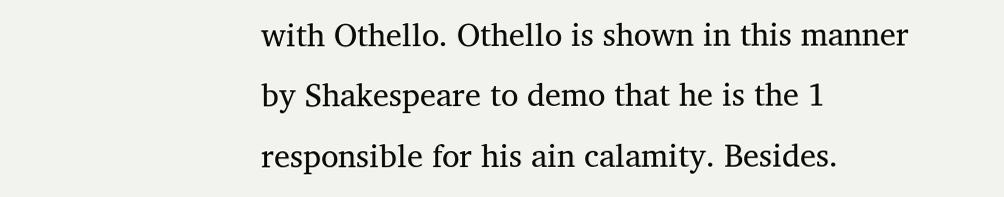with Othello. Othello is shown in this manner by Shakespeare to demo that he is the 1 responsible for his ain calamity. Besides.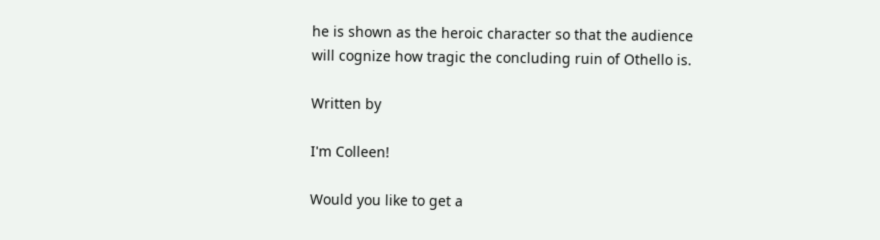he is shown as the heroic character so that the audience will cognize how tragic the concluding ruin of Othello is.

Written by

I'm Colleen!

Would you like to get a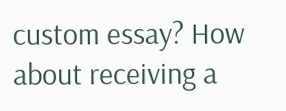custom essay? How about receiving a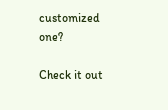customized one?

Check it out